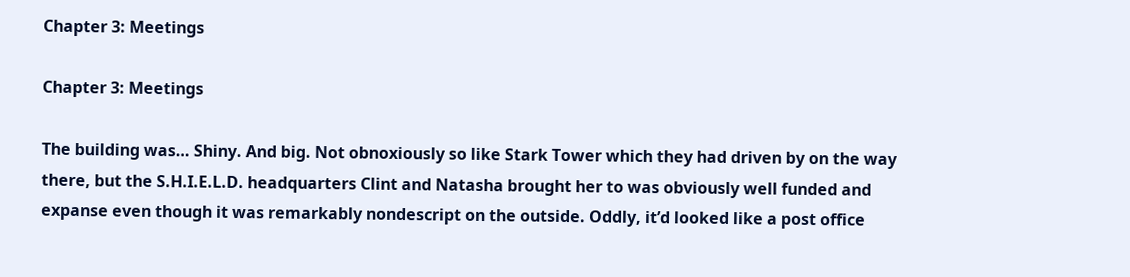Chapter 3: Meetings

Chapter 3: Meetings

The building was… Shiny. And big. Not obnoxiously so like Stark Tower which they had driven by on the way there, but the S.H.I.E.L.D. headquarters Clint and Natasha brought her to was obviously well funded and expanse even though it was remarkably nondescript on the outside. Oddly, it’d looked like a post office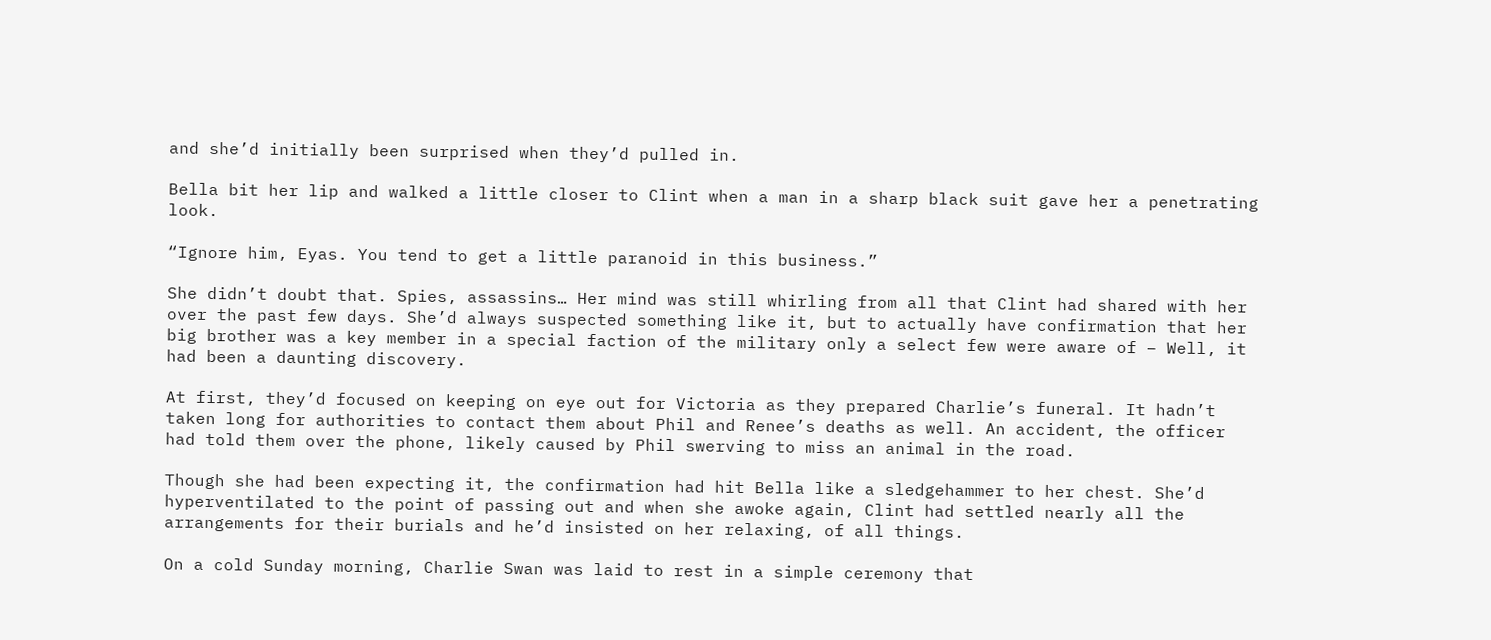and she’d initially been surprised when they’d pulled in.

Bella bit her lip and walked a little closer to Clint when a man in a sharp black suit gave her a penetrating look.

“Ignore him, Eyas. You tend to get a little paranoid in this business.”

She didn’t doubt that. Spies, assassins… Her mind was still whirling from all that Clint had shared with her over the past few days. She’d always suspected something like it, but to actually have confirmation that her big brother was a key member in a special faction of the military only a select few were aware of – Well, it had been a daunting discovery.

At first, they’d focused on keeping on eye out for Victoria as they prepared Charlie’s funeral. It hadn’t taken long for authorities to contact them about Phil and Renee’s deaths as well. An accident, the officer had told them over the phone, likely caused by Phil swerving to miss an animal in the road.

Though she had been expecting it, the confirmation had hit Bella like a sledgehammer to her chest. She’d hyperventilated to the point of passing out and when she awoke again, Clint had settled nearly all the arrangements for their burials and he’d insisted on her relaxing, of all things.

On a cold Sunday morning, Charlie Swan was laid to rest in a simple ceremony that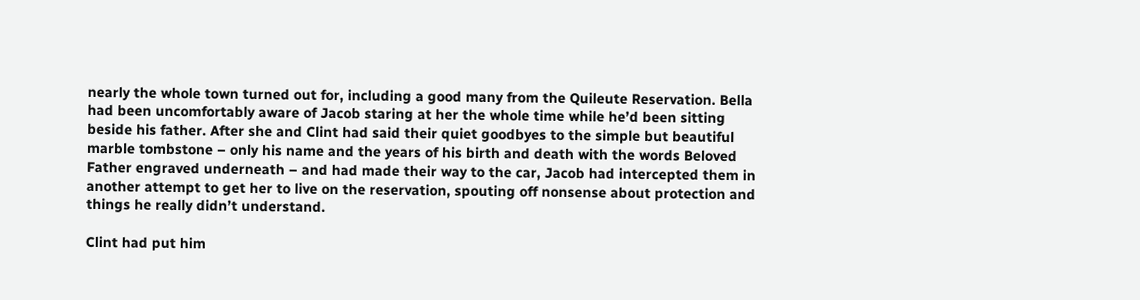nearly the whole town turned out for, including a good many from the Quileute Reservation. Bella had been uncomfortably aware of Jacob staring at her the whole time while he’d been sitting beside his father. After she and Clint had said their quiet goodbyes to the simple but beautiful marble tombstone – only his name and the years of his birth and death with the words Beloved Father engraved underneath – and had made their way to the car, Jacob had intercepted them in another attempt to get her to live on the reservation, spouting off nonsense about protection and things he really didn’t understand.

Clint had put him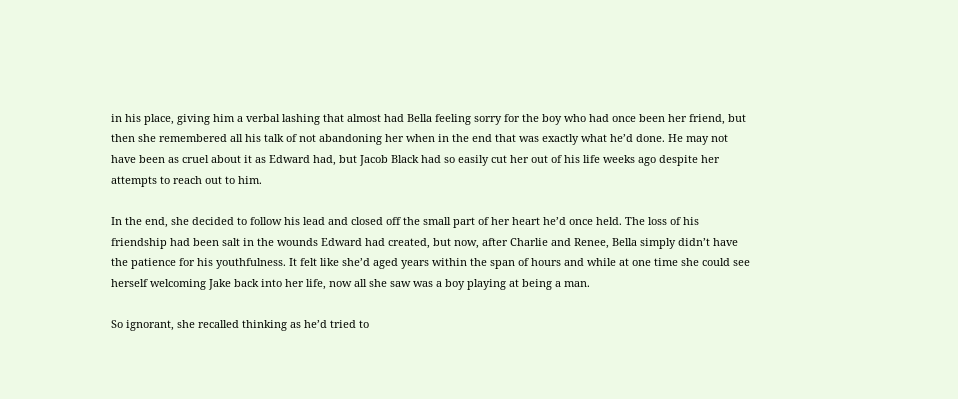in his place, giving him a verbal lashing that almost had Bella feeling sorry for the boy who had once been her friend, but then she remembered all his talk of not abandoning her when in the end that was exactly what he’d done. He may not have been as cruel about it as Edward had, but Jacob Black had so easily cut her out of his life weeks ago despite her attempts to reach out to him.

In the end, she decided to follow his lead and closed off the small part of her heart he’d once held. The loss of his friendship had been salt in the wounds Edward had created, but now, after Charlie and Renee, Bella simply didn’t have the patience for his youthfulness. It felt like she’d aged years within the span of hours and while at one time she could see herself welcoming Jake back into her life, now all she saw was a boy playing at being a man.

So ignorant, she recalled thinking as he’d tried to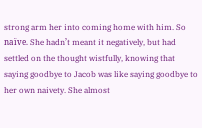strong arm her into coming home with him. So naïve. She hadn’t meant it negatively, but had settled on the thought wistfully, knowing that saying goodbye to Jacob was like saying goodbye to her own naivety. She almost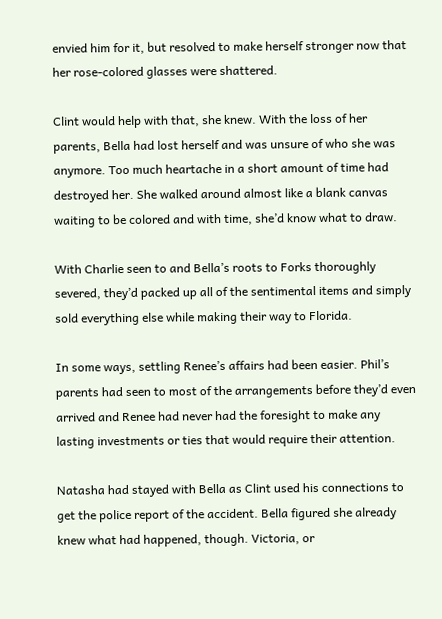envied him for it, but resolved to make herself stronger now that her rose-colored glasses were shattered.

Clint would help with that, she knew. With the loss of her parents, Bella had lost herself and was unsure of who she was anymore. Too much heartache in a short amount of time had destroyed her. She walked around almost like a blank canvas waiting to be colored and with time, she’d know what to draw.

With Charlie seen to and Bella’s roots to Forks thoroughly severed, they’d packed up all of the sentimental items and simply sold everything else while making their way to Florida.

In some ways, settling Renee’s affairs had been easier. Phil’s parents had seen to most of the arrangements before they’d even arrived and Renee had never had the foresight to make any lasting investments or ties that would require their attention.

Natasha had stayed with Bella as Clint used his connections to get the police report of the accident. Bella figured she already knew what had happened, though. Victoria, or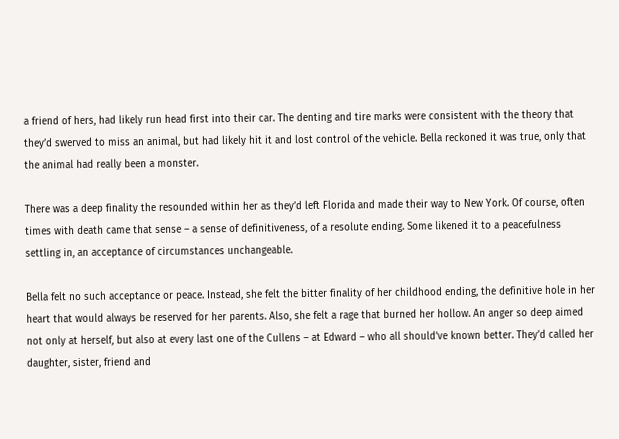a friend of hers, had likely run head first into their car. The denting and tire marks were consistent with the theory that they’d swerved to miss an animal, but had likely hit it and lost control of the vehicle. Bella reckoned it was true, only that the animal had really been a monster.

There was a deep finality the resounded within her as they’d left Florida and made their way to New York. Of course, often times with death came that sense – a sense of definitiveness, of a resolute ending. Some likened it to a peacefulness settling in, an acceptance of circumstances unchangeable.

Bella felt no such acceptance or peace. Instead, she felt the bitter finality of her childhood ending, the definitive hole in her heart that would always be reserved for her parents. Also, she felt a rage that burned her hollow. An anger so deep aimed not only at herself, but also at every last one of the Cullens – at Edward – who all should’ve known better. They’d called her daughter, sister, friend and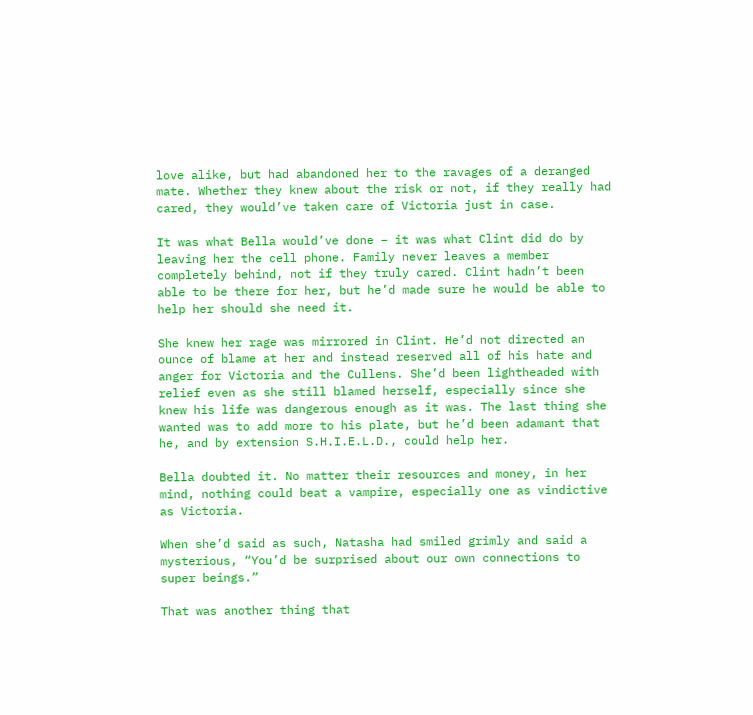love alike, but had abandoned her to the ravages of a deranged mate. Whether they knew about the risk or not, if they really had cared, they would’ve taken care of Victoria just in case.

It was what Bella would’ve done – it was what Clint did do by leaving her the cell phone. Family never leaves a member completely behind, not if they truly cared. Clint hadn’t been able to be there for her, but he’d made sure he would be able to help her should she need it.

She knew her rage was mirrored in Clint. He’d not directed an ounce of blame at her and instead reserved all of his hate and anger for Victoria and the Cullens. She’d been lightheaded with relief even as she still blamed herself, especially since she knew his life was dangerous enough as it was. The last thing she wanted was to add more to his plate, but he’d been adamant that he, and by extension S.H.I.E.L.D., could help her.

Bella doubted it. No matter their resources and money, in her mind, nothing could beat a vampire, especially one as vindictive as Victoria.

When she’d said as such, Natasha had smiled grimly and said a mysterious, “You’d be surprised about our own connections to super beings.”

That was another thing that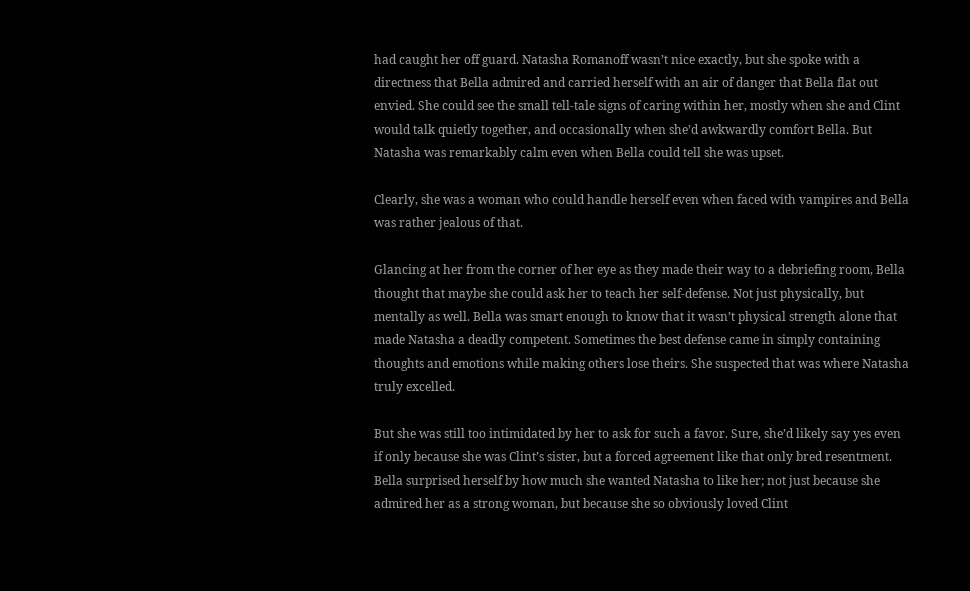had caught her off guard. Natasha Romanoff wasn’t nice exactly, but she spoke with a directness that Bella admired and carried herself with an air of danger that Bella flat out envied. She could see the small tell-tale signs of caring within her, mostly when she and Clint would talk quietly together, and occasionally when she’d awkwardly comfort Bella. But Natasha was remarkably calm even when Bella could tell she was upset.

Clearly, she was a woman who could handle herself even when faced with vampires and Bella was rather jealous of that.

Glancing at her from the corner of her eye as they made their way to a debriefing room, Bella thought that maybe she could ask her to teach her self-defense. Not just physically, but mentally as well. Bella was smart enough to know that it wasn’t physical strength alone that made Natasha a deadly competent. Sometimes the best defense came in simply containing thoughts and emotions while making others lose theirs. She suspected that was where Natasha truly excelled.

But she was still too intimidated by her to ask for such a favor. Sure, she’d likely say yes even if only because she was Clint’s sister, but a forced agreement like that only bred resentment. Bella surprised herself by how much she wanted Natasha to like her; not just because she admired her as a strong woman, but because she so obviously loved Clint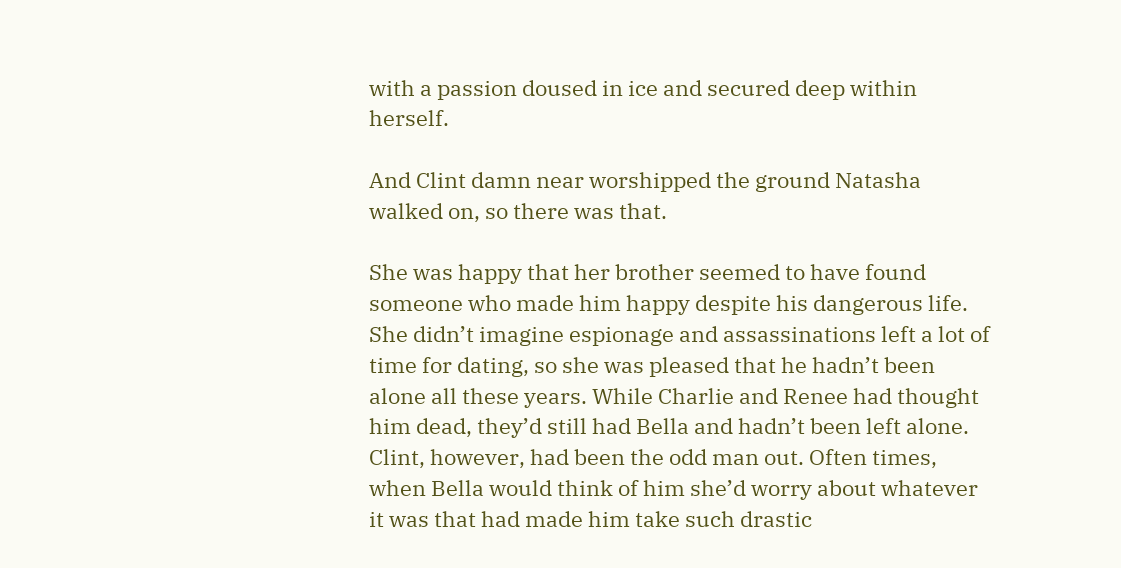with a passion doused in ice and secured deep within herself.

And Clint damn near worshipped the ground Natasha walked on, so there was that.

She was happy that her brother seemed to have found someone who made him happy despite his dangerous life. She didn’t imagine espionage and assassinations left a lot of time for dating, so she was pleased that he hadn’t been alone all these years. While Charlie and Renee had thought him dead, they’d still had Bella and hadn’t been left alone. Clint, however, had been the odd man out. Often times, when Bella would think of him she’d worry about whatever it was that had made him take such drastic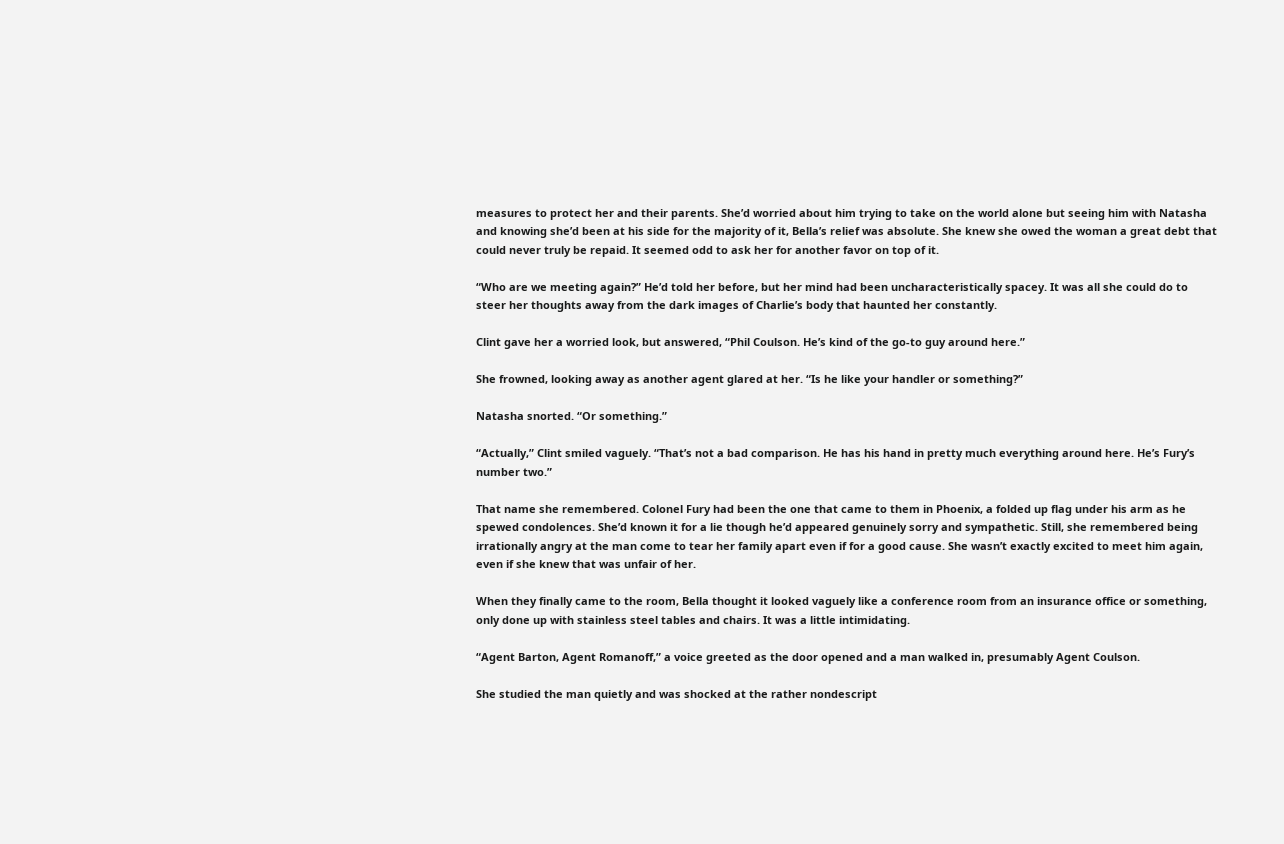measures to protect her and their parents. She’d worried about him trying to take on the world alone but seeing him with Natasha and knowing she’d been at his side for the majority of it, Bella’s relief was absolute. She knew she owed the woman a great debt that could never truly be repaid. It seemed odd to ask her for another favor on top of it.

“Who are we meeting again?” He’d told her before, but her mind had been uncharacteristically spacey. It was all she could do to steer her thoughts away from the dark images of Charlie’s body that haunted her constantly.

Clint gave her a worried look, but answered, “Phil Coulson. He’s kind of the go-to guy around here.”

She frowned, looking away as another agent glared at her. “Is he like your handler or something?”

Natasha snorted. “Or something.”

“Actually,” Clint smiled vaguely. “That’s not a bad comparison. He has his hand in pretty much everything around here. He’s Fury’s number two.”

That name she remembered. Colonel Fury had been the one that came to them in Phoenix, a folded up flag under his arm as he spewed condolences. She’d known it for a lie though he’d appeared genuinely sorry and sympathetic. Still, she remembered being irrationally angry at the man come to tear her family apart even if for a good cause. She wasn’t exactly excited to meet him again, even if she knew that was unfair of her.

When they finally came to the room, Bella thought it looked vaguely like a conference room from an insurance office or something, only done up with stainless steel tables and chairs. It was a little intimidating.

“Agent Barton, Agent Romanoff,” a voice greeted as the door opened and a man walked in, presumably Agent Coulson.

She studied the man quietly and was shocked at the rather nondescript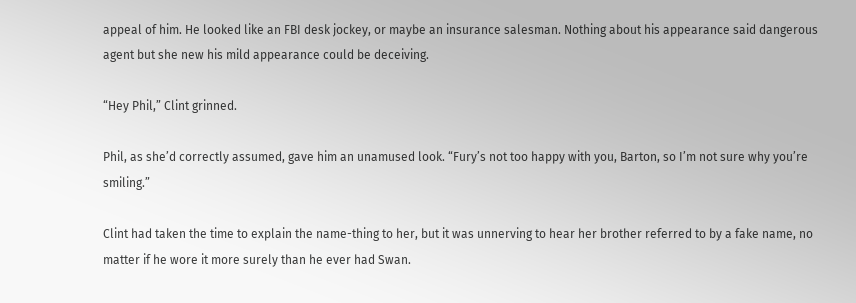appeal of him. He looked like an FBI desk jockey, or maybe an insurance salesman. Nothing about his appearance said dangerous agent but she new his mild appearance could be deceiving.

“Hey Phil,” Clint grinned.

Phil, as she’d correctly assumed, gave him an unamused look. “Fury’s not too happy with you, Barton, so I’m not sure why you’re smiling.”

Clint had taken the time to explain the name-thing to her, but it was unnerving to hear her brother referred to by a fake name, no matter if he wore it more surely than he ever had Swan.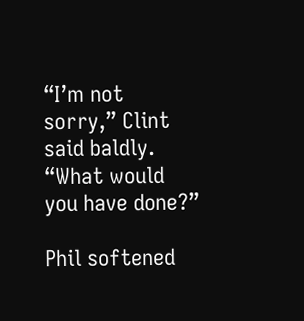“I’m not sorry,” Clint said baldly. “What would you have done?”

Phil softened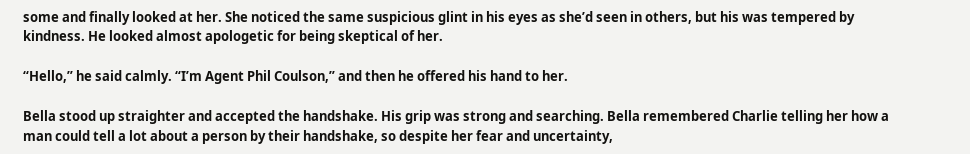some and finally looked at her. She noticed the same suspicious glint in his eyes as she’d seen in others, but his was tempered by kindness. He looked almost apologetic for being skeptical of her.

“Hello,” he said calmly. “I’m Agent Phil Coulson,” and then he offered his hand to her.

Bella stood up straighter and accepted the handshake. His grip was strong and searching. Bella remembered Charlie telling her how a man could tell a lot about a person by their handshake, so despite her fear and uncertainty,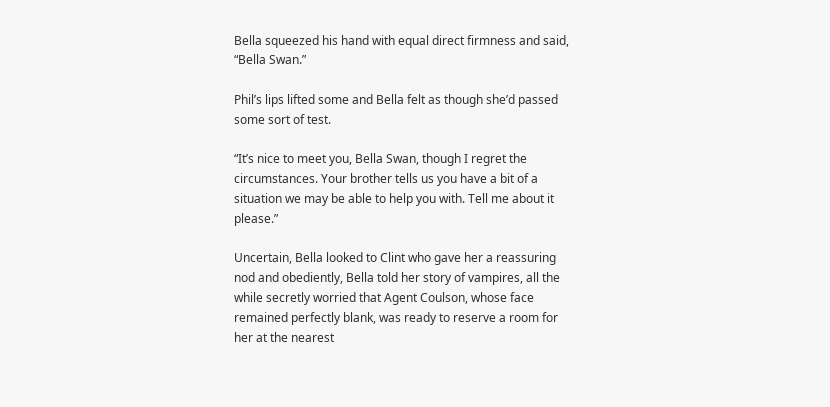Bella squeezed his hand with equal direct firmness and said, “Bella Swan.”

Phil’s lips lifted some and Bella felt as though she’d passed some sort of test.

“It’s nice to meet you, Bella Swan, though I regret the circumstances. Your brother tells us you have a bit of a situation we may be able to help you with. Tell me about it please.”

Uncertain, Bella looked to Clint who gave her a reassuring nod and obediently, Bella told her story of vampires, all the while secretly worried that Agent Coulson, whose face remained perfectly blank, was ready to reserve a room for her at the nearest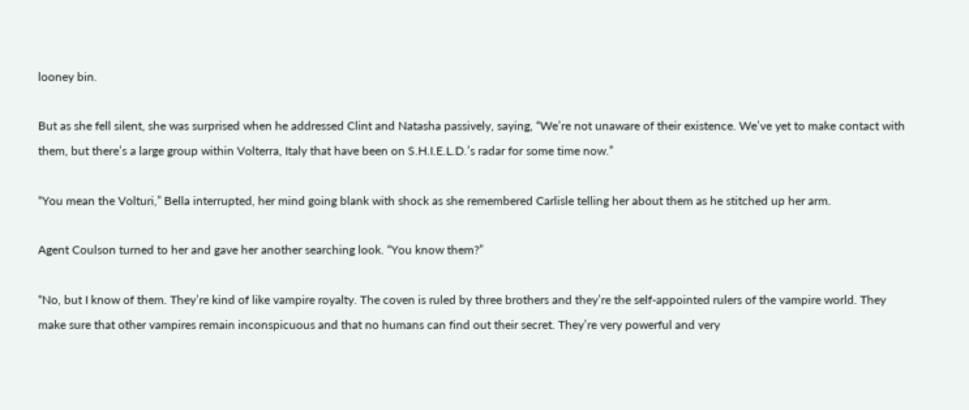looney bin.

But as she fell silent, she was surprised when he addressed Clint and Natasha passively, saying, “We’re not unaware of their existence. We’ve yet to make contact with them, but there’s a large group within Volterra, Italy that have been on S.H.I.E.L.D.’s radar for some time now.”

“You mean the Volturi,” Bella interrupted, her mind going blank with shock as she remembered Carlisle telling her about them as he stitched up her arm.

Agent Coulson turned to her and gave her another searching look. “You know them?”

“No, but I know of them. They’re kind of like vampire royalty. The coven is ruled by three brothers and they’re the self-appointed rulers of the vampire world. They make sure that other vampires remain inconspicuous and that no humans can find out their secret. They’re very powerful and very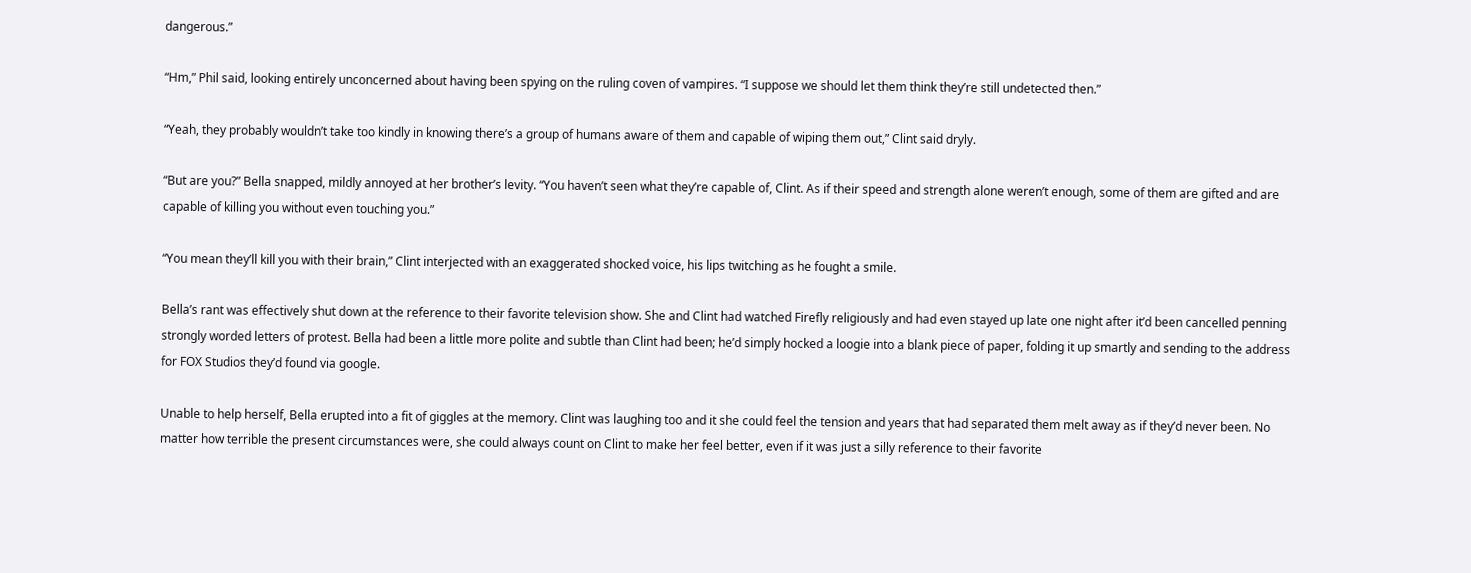dangerous.”

“Hm,” Phil said, looking entirely unconcerned about having been spying on the ruling coven of vampires. “I suppose we should let them think they’re still undetected then.”

“Yeah, they probably wouldn’t take too kindly in knowing there’s a group of humans aware of them and capable of wiping them out,” Clint said dryly.

“But are you?” Bella snapped, mildly annoyed at her brother’s levity. “You haven’t seen what they’re capable of, Clint. As if their speed and strength alone weren’t enough, some of them are gifted and are capable of killing you without even touching you.”

“You mean they’ll kill you with their brain,” Clint interjected with an exaggerated shocked voice, his lips twitching as he fought a smile.

Bella’s rant was effectively shut down at the reference to their favorite television show. She and Clint had watched Firefly religiously and had even stayed up late one night after it’d been cancelled penning strongly worded letters of protest. Bella had been a little more polite and subtle than Clint had been; he’d simply hocked a loogie into a blank piece of paper, folding it up smartly and sending to the address for FOX Studios they’d found via google.

Unable to help herself, Bella erupted into a fit of giggles at the memory. Clint was laughing too and it she could feel the tension and years that had separated them melt away as if they’d never been. No matter how terrible the present circumstances were, she could always count on Clint to make her feel better, even if it was just a silly reference to their favorite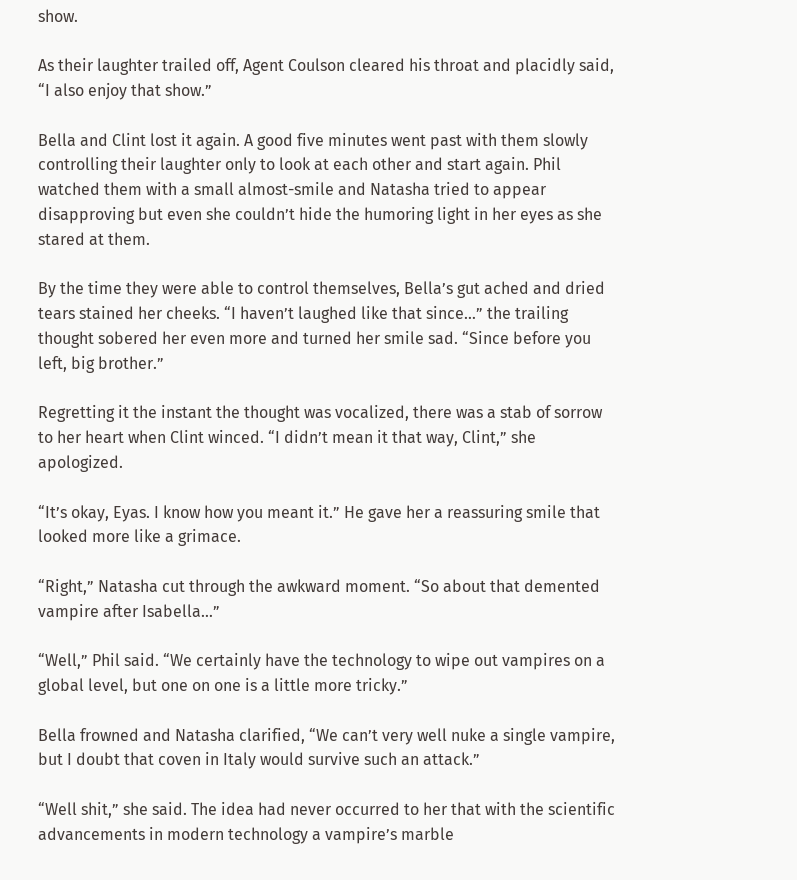show.

As their laughter trailed off, Agent Coulson cleared his throat and placidly said, “I also enjoy that show.”

Bella and Clint lost it again. A good five minutes went past with them slowly controlling their laughter only to look at each other and start again. Phil watched them with a small almost-smile and Natasha tried to appear disapproving but even she couldn’t hide the humoring light in her eyes as she stared at them.

By the time they were able to control themselves, Bella’s gut ached and dried tears stained her cheeks. “I haven’t laughed like that since…” the trailing thought sobered her even more and turned her smile sad. “Since before you left, big brother.”

Regretting it the instant the thought was vocalized, there was a stab of sorrow to her heart when Clint winced. “I didn’t mean it that way, Clint,” she apologized.

“It’s okay, Eyas. I know how you meant it.” He gave her a reassuring smile that looked more like a grimace.

“Right,” Natasha cut through the awkward moment. “So about that demented vampire after Isabella…”

“Well,” Phil said. “We certainly have the technology to wipe out vampires on a global level, but one on one is a little more tricky.”

Bella frowned and Natasha clarified, “We can’t very well nuke a single vampire, but I doubt that coven in Italy would survive such an attack.”

“Well shit,” she said. The idea had never occurred to her that with the scientific advancements in modern technology a vampire’s marble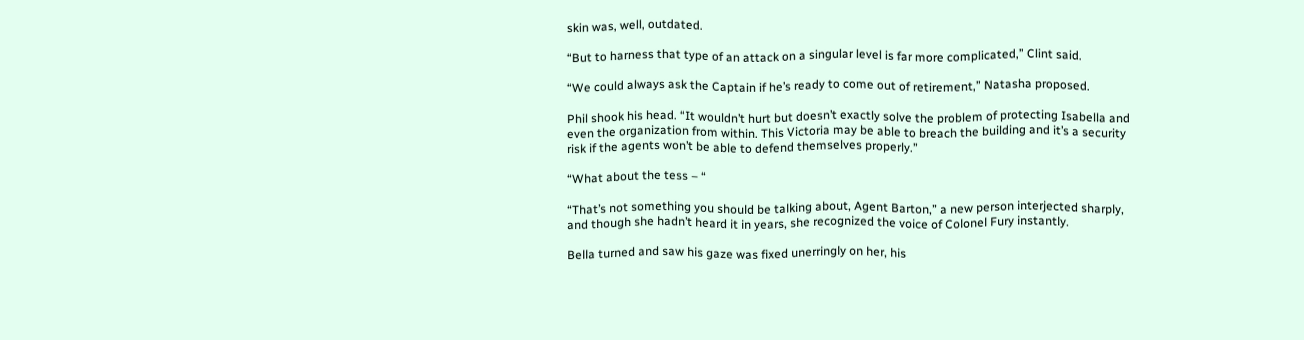skin was, well, outdated.

“But to harness that type of an attack on a singular level is far more complicated,” Clint said.

“We could always ask the Captain if he’s ready to come out of retirement,” Natasha proposed.

Phil shook his head. “It wouldn’t hurt but doesn’t exactly solve the problem of protecting Isabella and even the organization from within. This Victoria may be able to breach the building and it’s a security risk if the agents won’t be able to defend themselves properly.”

“What about the tess – “

“That’s not something you should be talking about, Agent Barton,” a new person interjected sharply, and though she hadn’t heard it in years, she recognized the voice of Colonel Fury instantly.

Bella turned and saw his gaze was fixed unerringly on her, his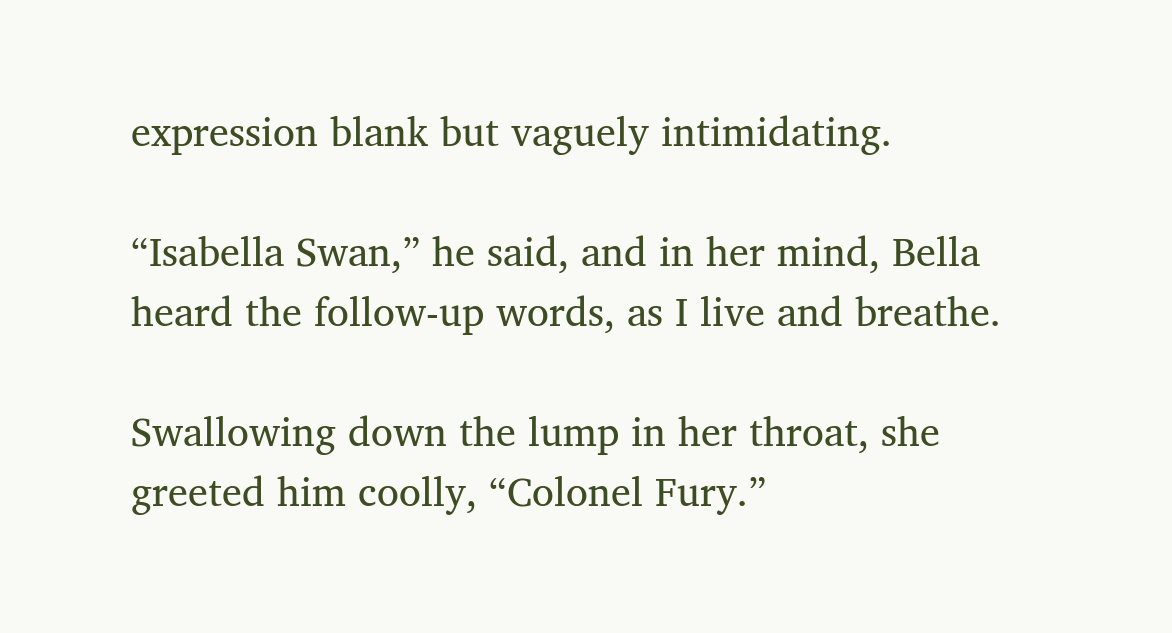expression blank but vaguely intimidating.

“Isabella Swan,” he said, and in her mind, Bella heard the follow-up words, as I live and breathe.

Swallowing down the lump in her throat, she greeted him coolly, “Colonel Fury.”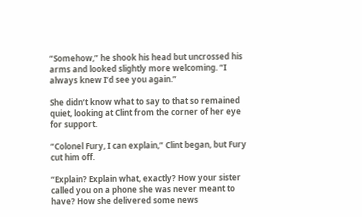“Somehow,” he shook his head but uncrossed his arms and looked slightly more welcoming. “I always knew I’d see you again.”

She didn’t know what to say to that so remained quiet, looking at Clint from the corner of her eye for support.

“Colonel Fury, I can explain,” Clint began, but Fury cut him off.

“Explain? Explain what, exactly? How your sister called you on a phone she was never meant to have? How she delivered some news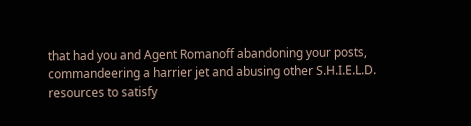that had you and Agent Romanoff abandoning your posts, commandeering a harrier jet and abusing other S.H.I.E.L.D. resources to satisfy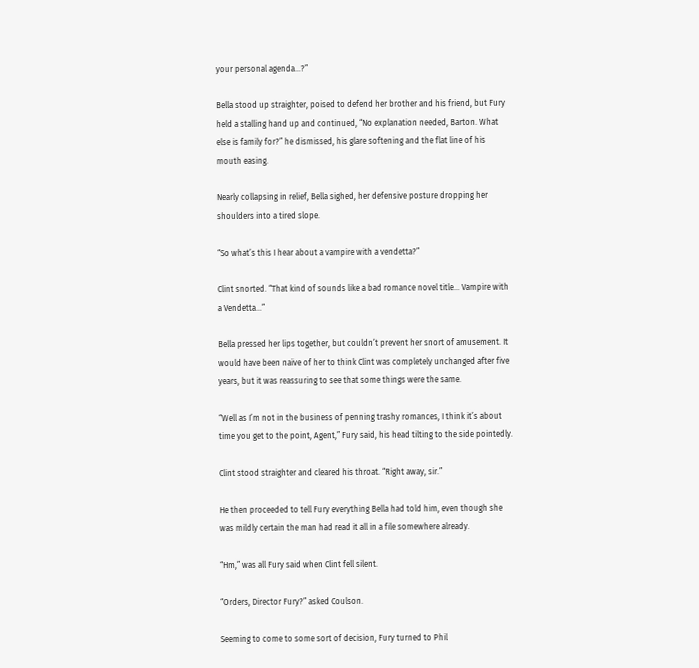your personal agenda…?”

Bella stood up straighter, poised to defend her brother and his friend, but Fury held a stalling hand up and continued, “No explanation needed, Barton. What else is family for?” he dismissed, his glare softening and the flat line of his mouth easing.

Nearly collapsing in relief, Bella sighed, her defensive posture dropping her shoulders into a tired slope.

“So what’s this I hear about a vampire with a vendetta?”

Clint snorted. “That kind of sounds like a bad romance novel title… Vampire with a Vendetta…”

Bella pressed her lips together, but couldn’t prevent her snort of amusement. It would have been naïve of her to think Clint was completely unchanged after five years, but it was reassuring to see that some things were the same.

“Well as I’m not in the business of penning trashy romances, I think it’s about time you get to the point, Agent,” Fury said, his head tilting to the side pointedly.

Clint stood straighter and cleared his throat. “Right away, sir.”

He then proceeded to tell Fury everything Bella had told him, even though she was mildly certain the man had read it all in a file somewhere already.

“Hm,” was all Fury said when Clint fell silent.

“Orders, Director Fury?” asked Coulson.

Seeming to come to some sort of decision, Fury turned to Phil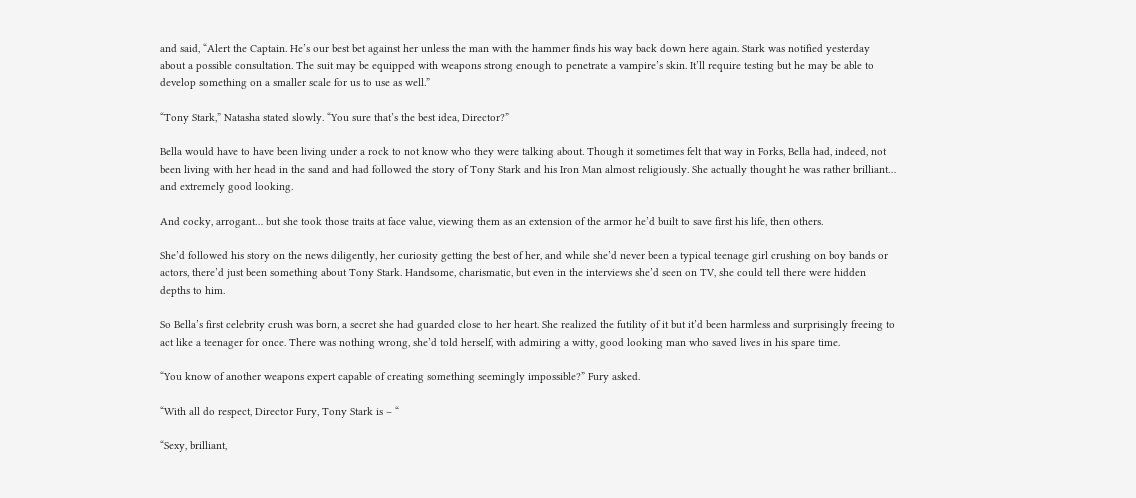and said, “Alert the Captain. He’s our best bet against her unless the man with the hammer finds his way back down here again. Stark was notified yesterday about a possible consultation. The suit may be equipped with weapons strong enough to penetrate a vampire’s skin. It’ll require testing but he may be able to develop something on a smaller scale for us to use as well.”

“Tony Stark,” Natasha stated slowly. “You sure that’s the best idea, Director?”

Bella would have to have been living under a rock to not know who they were talking about. Though it sometimes felt that way in Forks, Bella had, indeed, not been living with her head in the sand and had followed the story of Tony Stark and his Iron Man almost religiously. She actually thought he was rather brilliant… and extremely good looking.

And cocky, arrogant… but she took those traits at face value, viewing them as an extension of the armor he’d built to save first his life, then others.

She’d followed his story on the news diligently, her curiosity getting the best of her, and while she’d never been a typical teenage girl crushing on boy bands or actors, there’d just been something about Tony Stark. Handsome, charismatic, but even in the interviews she’d seen on TV, she could tell there were hidden depths to him.

So Bella’s first celebrity crush was born, a secret she had guarded close to her heart. She realized the futility of it but it’d been harmless and surprisingly freeing to act like a teenager for once. There was nothing wrong, she’d told herself, with admiring a witty, good looking man who saved lives in his spare time.

“You know of another weapons expert capable of creating something seemingly impossible?” Fury asked.

“With all do respect, Director Fury, Tony Stark is – “

“Sexy, brilliant,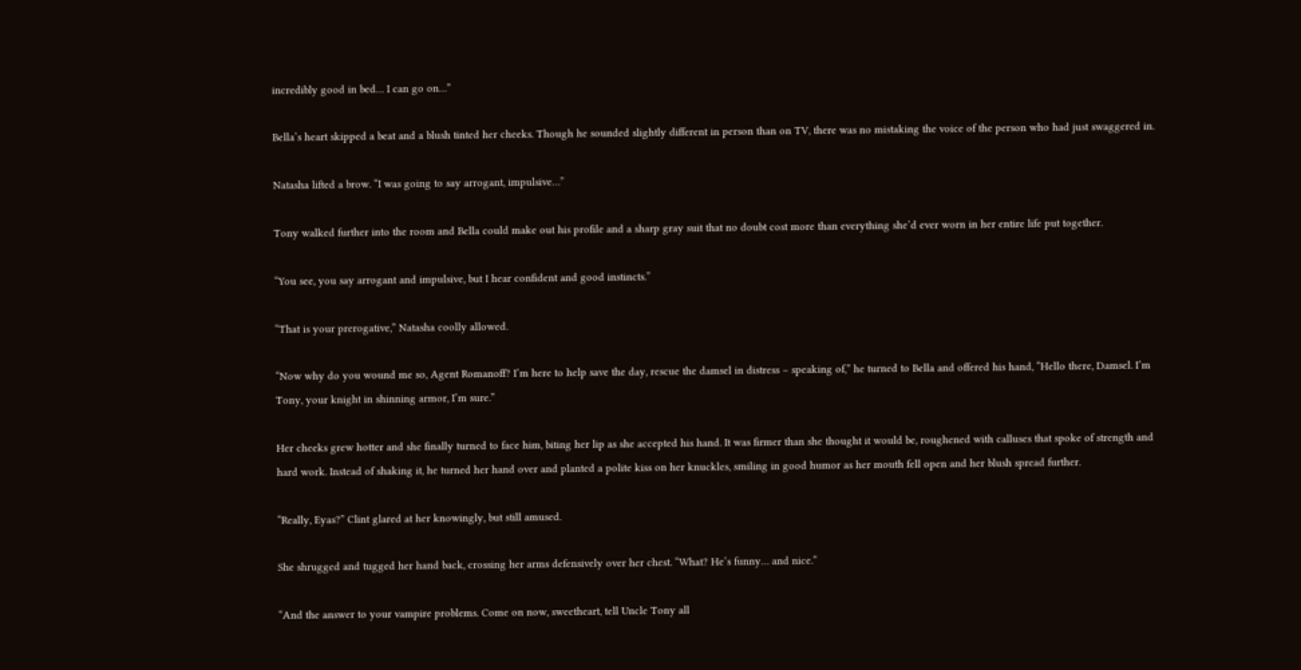incredibly good in bed… I can go on…”

Bella’s heart skipped a beat and a blush tinted her cheeks. Though he sounded slightly different in person than on TV, there was no mistaking the voice of the person who had just swaggered in.

Natasha lifted a brow. “I was going to say arrogant, impulsive…”

Tony walked further into the room and Bella could make out his profile and a sharp gray suit that no doubt cost more than everything she’d ever worn in her entire life put together.

“You see, you say arrogant and impulsive, but I hear confident and good instincts.”

“That is your prerogative,” Natasha coolly allowed.

“Now why do you wound me so, Agent Romanoff? I’m here to help save the day, rescue the damsel in distress – speaking of,” he turned to Bella and offered his hand, “Hello there, Damsel. I’m Tony, your knight in shinning armor, I’m sure.”

Her cheeks grew hotter and she finally turned to face him, biting her lip as she accepted his hand. It was firmer than she thought it would be, roughened with calluses that spoke of strength and hard work. Instead of shaking it, he turned her hand over and planted a polite kiss on her knuckles, smiling in good humor as her mouth fell open and her blush spread further.

“Really, Eyas?” Clint glared at her knowingly, but still amused.

She shrugged and tugged her hand back, crossing her arms defensively over her chest. “What? He’s funny… and nice.”

“And the answer to your vampire problems. Come on now, sweetheart, tell Uncle Tony all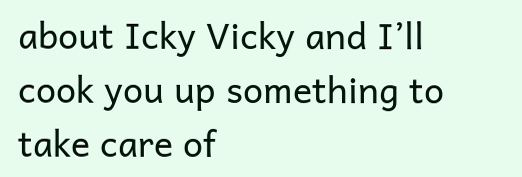about Icky Vicky and I’ll cook you up something to take care of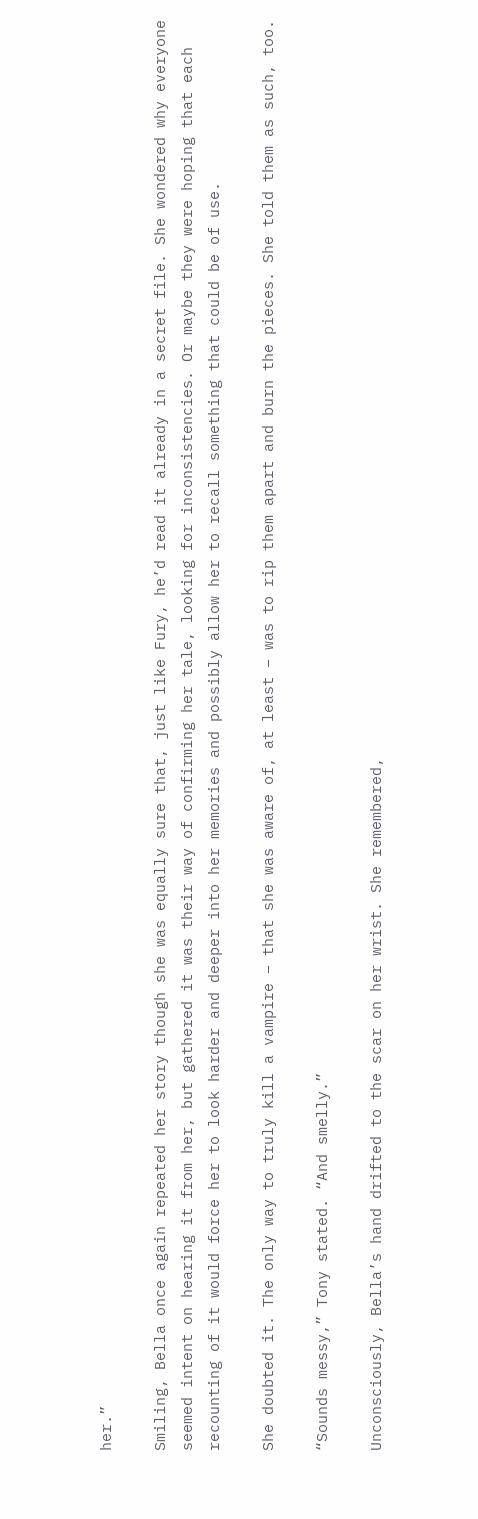her.”

Smiling, Bella once again repeated her story though she was equally sure that, just like Fury, he’d read it already in a secret file. She wondered why everyone seemed intent on hearing it from her, but gathered it was their way of confirming her tale, looking for inconsistencies. Or maybe they were hoping that each recounting of it would force her to look harder and deeper into her memories and possibly allow her to recall something that could be of use.

She doubted it. The only way to truly kill a vampire – that she was aware of, at least – was to rip them apart and burn the pieces. She told them as such, too.

“Sounds messy,” Tony stated. “And smelly.”

Unconsciously, Bella’s hand drifted to the scar on her wrist. She remembered,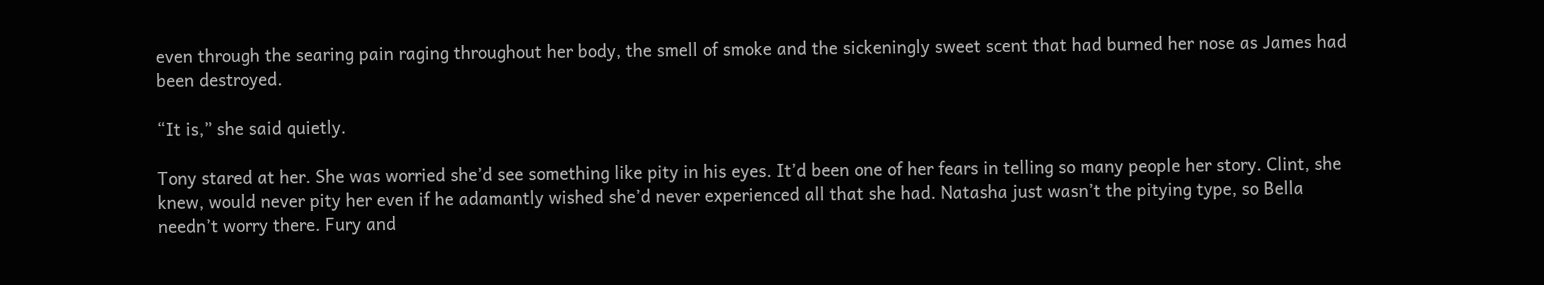even through the searing pain raging throughout her body, the smell of smoke and the sickeningly sweet scent that had burned her nose as James had been destroyed.

“It is,” she said quietly.

Tony stared at her. She was worried she’d see something like pity in his eyes. It’d been one of her fears in telling so many people her story. Clint, she knew, would never pity her even if he adamantly wished she’d never experienced all that she had. Natasha just wasn’t the pitying type, so Bella needn’t worry there. Fury and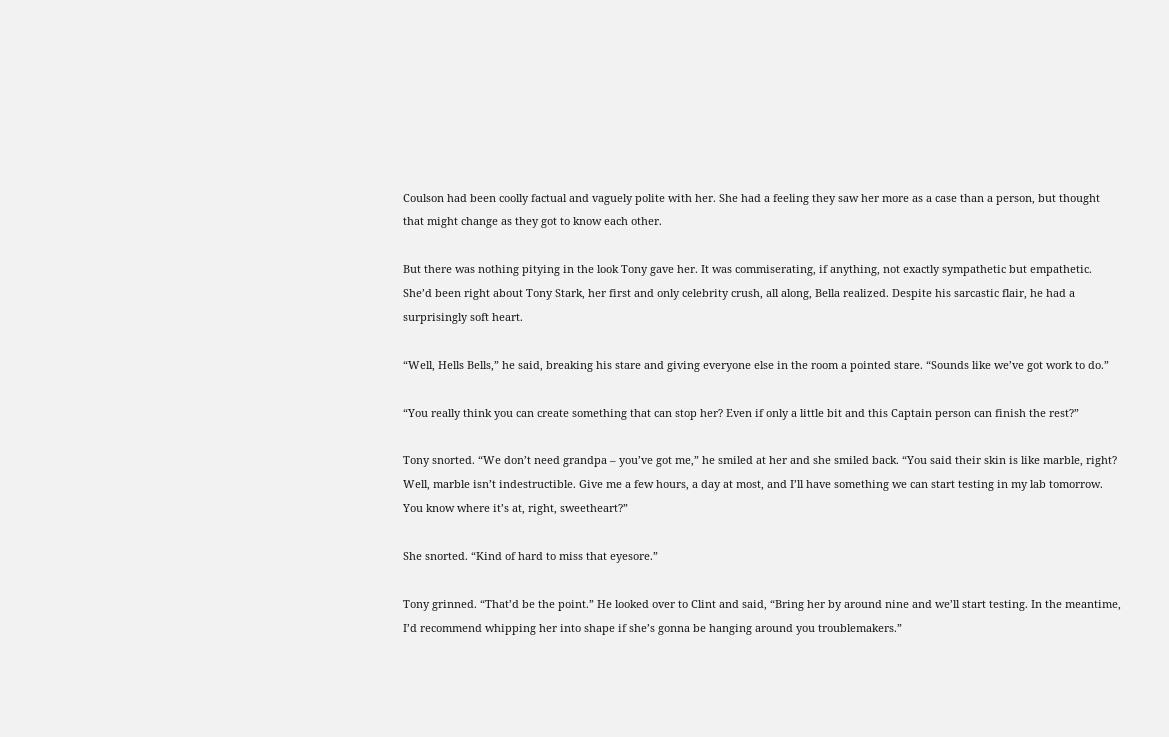Coulson had been coolly factual and vaguely polite with her. She had a feeling they saw her more as a case than a person, but thought that might change as they got to know each other.

But there was nothing pitying in the look Tony gave her. It was commiserating, if anything, not exactly sympathetic but empathetic. She’d been right about Tony Stark, her first and only celebrity crush, all along, Bella realized. Despite his sarcastic flair, he had a surprisingly soft heart.

“Well, Hells Bells,” he said, breaking his stare and giving everyone else in the room a pointed stare. “Sounds like we’ve got work to do.”

“You really think you can create something that can stop her? Even if only a little bit and this Captain person can finish the rest?”

Tony snorted. “We don’t need grandpa – you’ve got me,” he smiled at her and she smiled back. “You said their skin is like marble, right? Well, marble isn’t indestructible. Give me a few hours, a day at most, and I’ll have something we can start testing in my lab tomorrow. You know where it’s at, right, sweetheart?”

She snorted. “Kind of hard to miss that eyesore.”

Tony grinned. “That’d be the point.” He looked over to Clint and said, “Bring her by around nine and we’ll start testing. In the meantime, I’d recommend whipping her into shape if she’s gonna be hanging around you troublemakers.”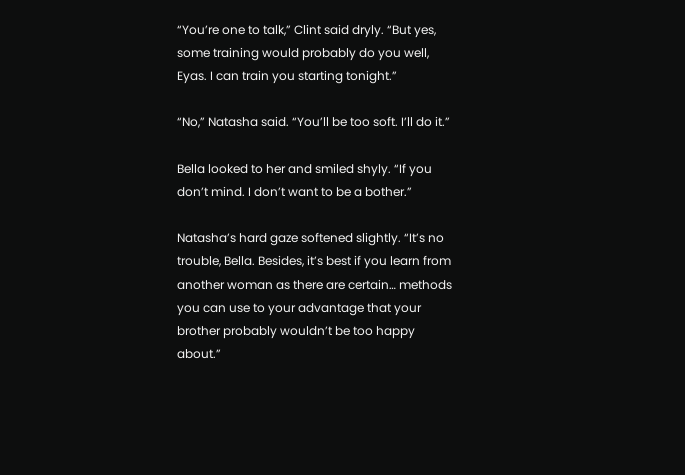“You’re one to talk,” Clint said dryly. “But yes, some training would probably do you well, Eyas. I can train you starting tonight.”

“No,” Natasha said. “You’ll be too soft. I’ll do it.”

Bella looked to her and smiled shyly. “If you don’t mind. I don’t want to be a bother.”

Natasha’s hard gaze softened slightly. “It’s no trouble, Bella. Besides, it’s best if you learn from another woman as there are certain… methods you can use to your advantage that your brother probably wouldn’t be too happy about.”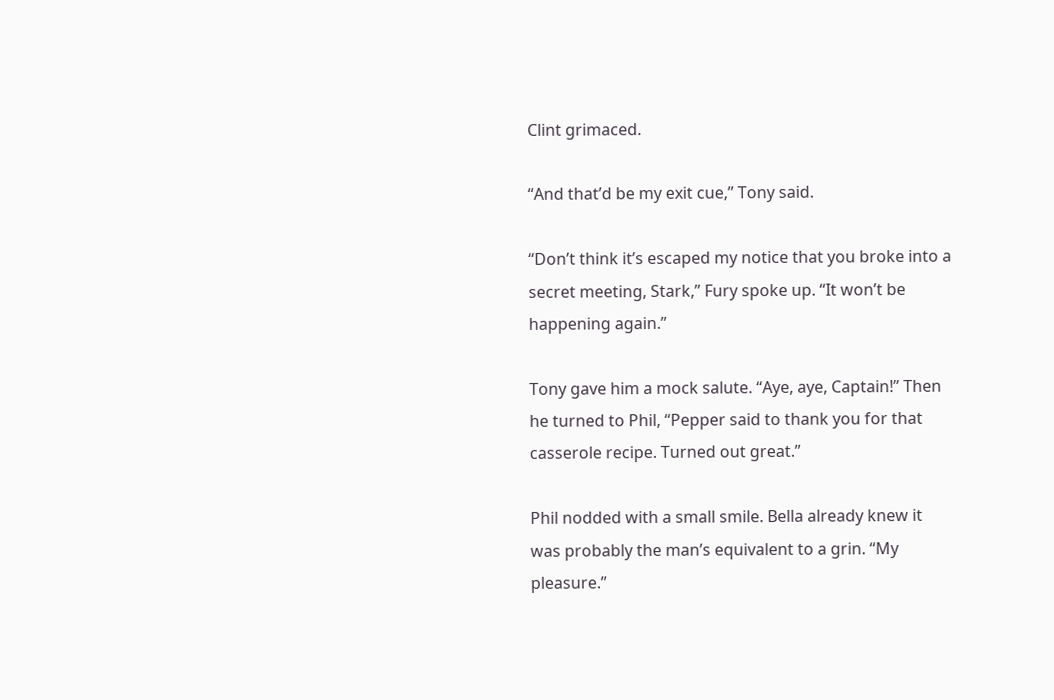Clint grimaced.

“And that’d be my exit cue,” Tony said.

“Don’t think it’s escaped my notice that you broke into a secret meeting, Stark,” Fury spoke up. “It won’t be happening again.”

Tony gave him a mock salute. “Aye, aye, Captain!” Then he turned to Phil, “Pepper said to thank you for that casserole recipe. Turned out great.”

Phil nodded with a small smile. Bella already knew it was probably the man’s equivalent to a grin. “My pleasure.”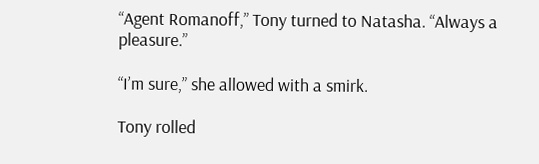“Agent Romanoff,” Tony turned to Natasha. “Always a pleasure.”

“I’m sure,” she allowed with a smirk.

Tony rolled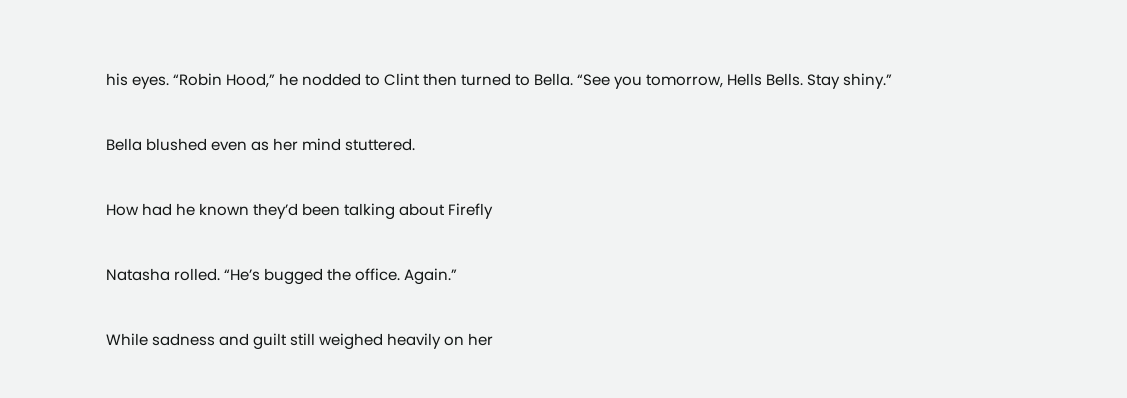his eyes. “Robin Hood,” he nodded to Clint then turned to Bella. “See you tomorrow, Hells Bells. Stay shiny.”

Bella blushed even as her mind stuttered.

How had he known they’d been talking about Firefly

Natasha rolled. “He’s bugged the office. Again.”

While sadness and guilt still weighed heavily on her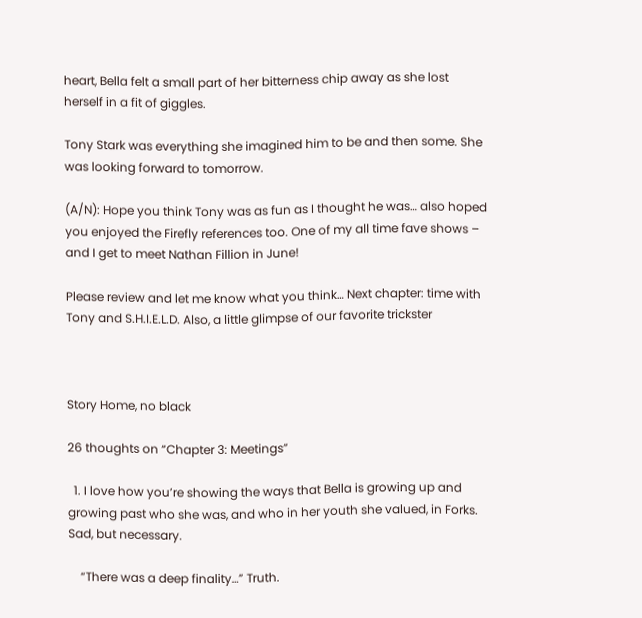heart, Bella felt a small part of her bitterness chip away as she lost herself in a fit of giggles.

Tony Stark was everything she imagined him to be and then some. She was looking forward to tomorrow.

(A/N): Hope you think Tony was as fun as I thought he was… also hoped you enjoyed the Firefly references too. One of my all time fave shows – and I get to meet Nathan Fillion in June!

Please review and let me know what you think… Next chapter: time with Tony and S.H.I.E.L.D. Also, a little glimpse of our favorite trickster



Story Home, no black

26 thoughts on “Chapter 3: Meetings”

  1. I love how you’re showing the ways that Bella is growing up and growing past who she was, and who in her youth she valued, in Forks. Sad, but necessary.

    “There was a deep finality…” Truth.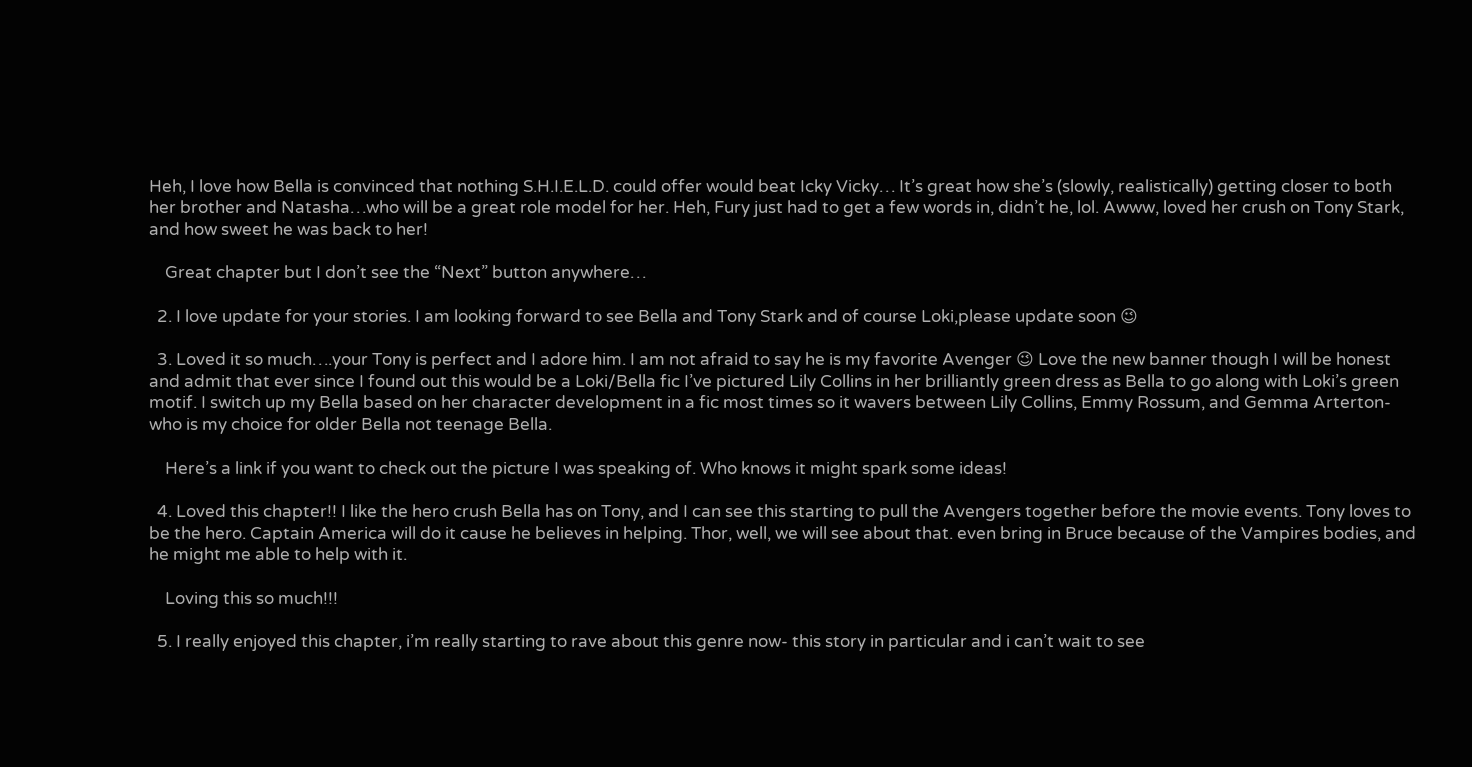Heh, I love how Bella is convinced that nothing S.H.I.E.L.D. could offer would beat Icky Vicky… It’s great how she’s (slowly, realistically) getting closer to both her brother and Natasha…who will be a great role model for her. Heh, Fury just had to get a few words in, didn’t he, lol. Awww, loved her crush on Tony Stark, and how sweet he was back to her!

    Great chapter but I don’t see the “Next” button anywhere…

  2. I love update for your stories. I am looking forward to see Bella and Tony Stark and of course Loki,please update soon 😉

  3. Loved it so much….your Tony is perfect and I adore him. I am not afraid to say he is my favorite Avenger 😉 Love the new banner though I will be honest and admit that ever since I found out this would be a Loki/Bella fic I’ve pictured Lily Collins in her brilliantly green dress as Bella to go along with Loki’s green motif. I switch up my Bella based on her character development in a fic most times so it wavers between Lily Collins, Emmy Rossum, and Gemma Arterton- who is my choice for older Bella not teenage Bella.

    Here’s a link if you want to check out the picture I was speaking of. Who knows it might spark some ideas!

  4. Loved this chapter!! I like the hero crush Bella has on Tony, and I can see this starting to pull the Avengers together before the movie events. Tony loves to be the hero. Captain America will do it cause he believes in helping. Thor, well, we will see about that. even bring in Bruce because of the Vampires bodies, and he might me able to help with it.

    Loving this so much!!!

  5. I really enjoyed this chapter, i’m really starting to rave about this genre now- this story in particular and i can’t wait to see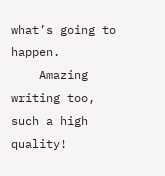what’s going to happen.
    Amazing writing too, such a high quality!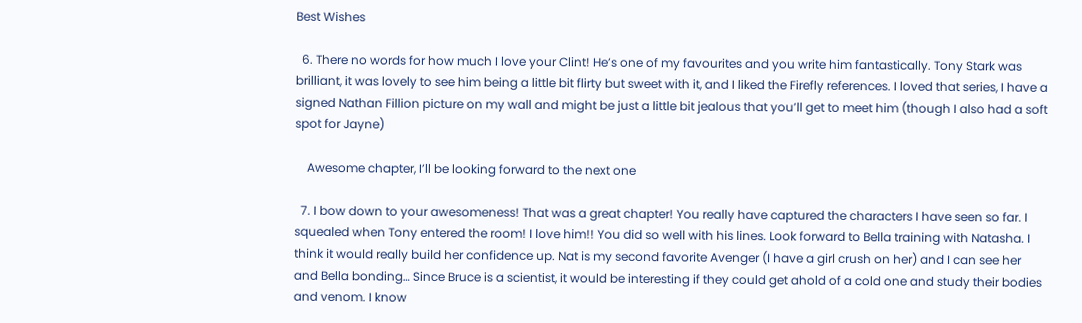Best Wishes

  6. There no words for how much I love your Clint! He’s one of my favourites and you write him fantastically. Tony Stark was brilliant, it was lovely to see him being a little bit flirty but sweet with it, and I liked the Firefly references. I loved that series, I have a signed Nathan Fillion picture on my wall and might be just a little bit jealous that you’ll get to meet him (though I also had a soft spot for Jayne)

    Awesome chapter, I’ll be looking forward to the next one

  7. I bow down to your awesomeness! That was a great chapter! You really have captured the characters I have seen so far. I squealed when Tony entered the room! I love him!! You did so well with his lines. Look forward to Bella training with Natasha. I think it would really build her confidence up. Nat is my second favorite Avenger (I have a girl crush on her) and I can see her and Bella bonding… Since Bruce is a scientist, it would be interesting if they could get ahold of a cold one and study their bodies and venom. I know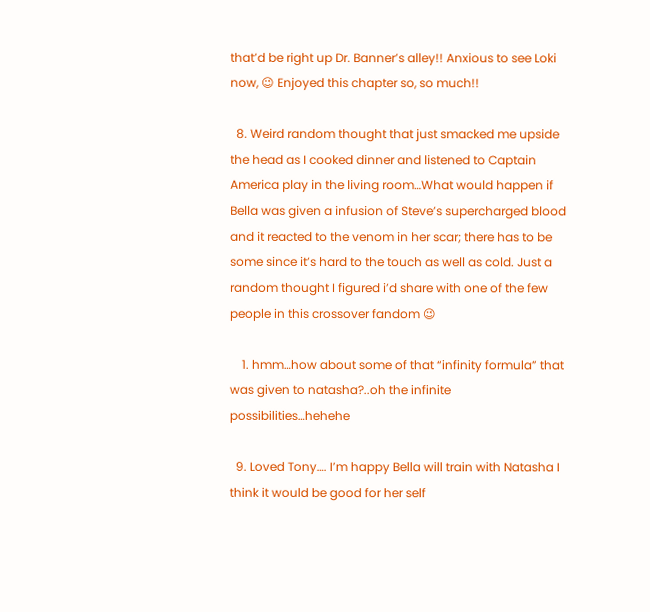that’d be right up Dr. Banner’s alley!! Anxious to see Loki now, 😉 Enjoyed this chapter so, so much!!

  8. Weird random thought that just smacked me upside the head as I cooked dinner and listened to Captain America play in the living room…What would happen if Bella was given a infusion of Steve’s supercharged blood and it reacted to the venom in her scar; there has to be some since it’s hard to the touch as well as cold. Just a random thought I figured i’d share with one of the few people in this crossover fandom 😉

    1. hmm…how about some of that “infinity formula” that was given to natasha?..oh the infinite possibilities…hehehe

  9. Loved Tony…. I’m happy Bella will train with Natasha I think it would be good for her self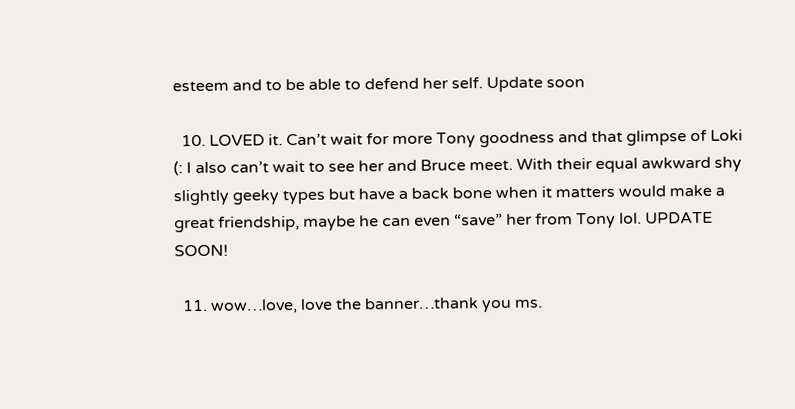esteem and to be able to defend her self. Update soon

  10. LOVED it. Can’t wait for more Tony goodness and that glimpse of Loki (: I also can’t wait to see her and Bruce meet. With their equal awkward shy slightly geeky types but have a back bone when it matters would make a great friendship, maybe he can even “save” her from Tony lol. UPDATE SOON!

  11. wow…love, love the banner…thank you ms.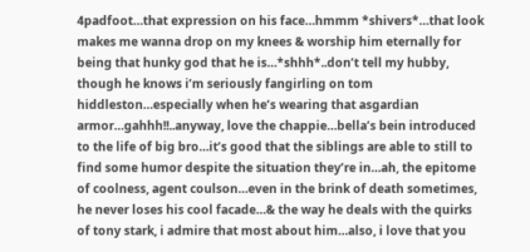4padfoot…that expression on his face…hmmm *shivers*…that look makes me wanna drop on my knees & worship him eternally for being that hunky god that he is…*shhh*..don’t tell my hubby, though he knows i’m seriously fangirling on tom hiddleston…especially when he’s wearing that asgardian armor…gahhh!!..anyway, love the chappie…bella’s bein introduced to the life of big bro…it’s good that the siblings are able to still to find some humor despite the situation they’re in…ah, the epitome of coolness, agent coulson…even in the brink of death sometimes, he never loses his cool facade…& the way he deals with the quirks of tony stark, i admire that most about him…also, i love that you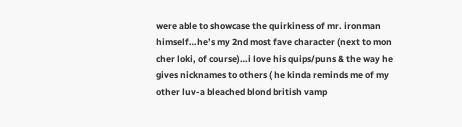were able to showcase the quirkiness of mr. ironman himself…he’s my 2nd most fave character (next to mon cher loki, of course)…i love his quips/puns & the way he gives nicknames to others ( he kinda reminds me of my other luv-a bleached blond british vamp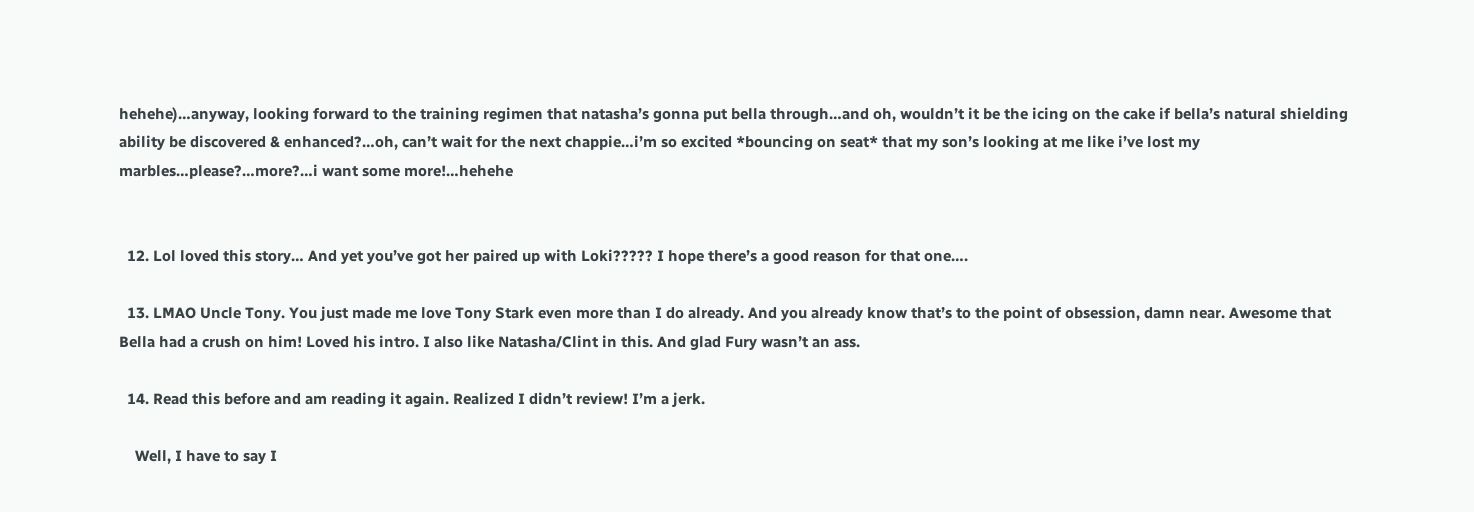hehehe)…anyway, looking forward to the training regimen that natasha’s gonna put bella through…and oh, wouldn’t it be the icing on the cake if bella’s natural shielding ability be discovered & enhanced?…oh, can’t wait for the next chappie…i’m so excited *bouncing on seat* that my son’s looking at me like i’ve lost my marbles…please?…more?…i want some more!…hehehe


  12. Lol loved this story… And yet you’ve got her paired up with Loki????? I hope there’s a good reason for that one….

  13. LMAO Uncle Tony. You just made me love Tony Stark even more than I do already. And you already know that’s to the point of obsession, damn near. Awesome that Bella had a crush on him! Loved his intro. I also like Natasha/Clint in this. And glad Fury wasn’t an ass.

  14. Read this before and am reading it again. Realized I didn’t review! I’m a jerk.

    Well, I have to say I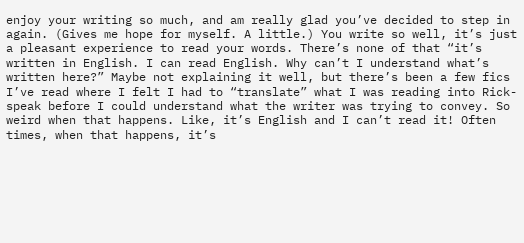enjoy your writing so much, and am really glad you’ve decided to step in again. (Gives me hope for myself. A little.) You write so well, it’s just a pleasant experience to read your words. There’s none of that “it’s written in English. I can read English. Why can’t I understand what’s written here?” Maybe not explaining it well, but there’s been a few fics I’ve read where I felt I had to “translate” what I was reading into Rick-speak before I could understand what the writer was trying to convey. So weird when that happens. Like, it’s English and I can’t read it! Often times, when that happens, it’s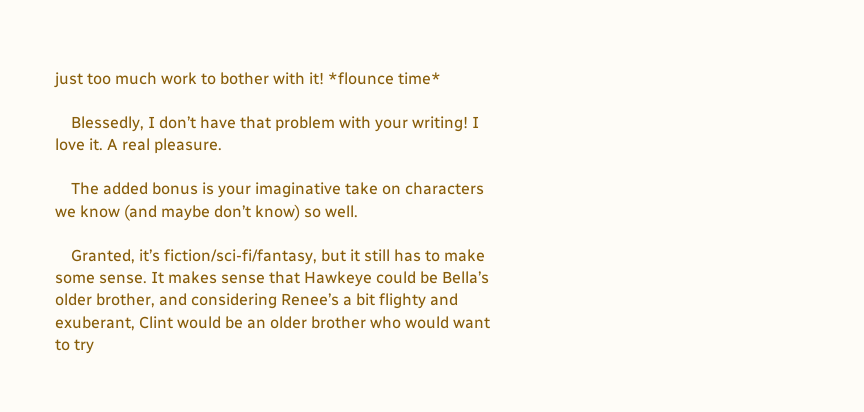just too much work to bother with it! *flounce time*

    Blessedly, I don’t have that problem with your writing! I love it. A real pleasure.

    The added bonus is your imaginative take on characters we know (and maybe don’t know) so well.

    Granted, it’s fiction/sci-fi/fantasy, but it still has to make some sense. It makes sense that Hawkeye could be Bella’s older brother, and considering Renee’s a bit flighty and exuberant, Clint would be an older brother who would want to try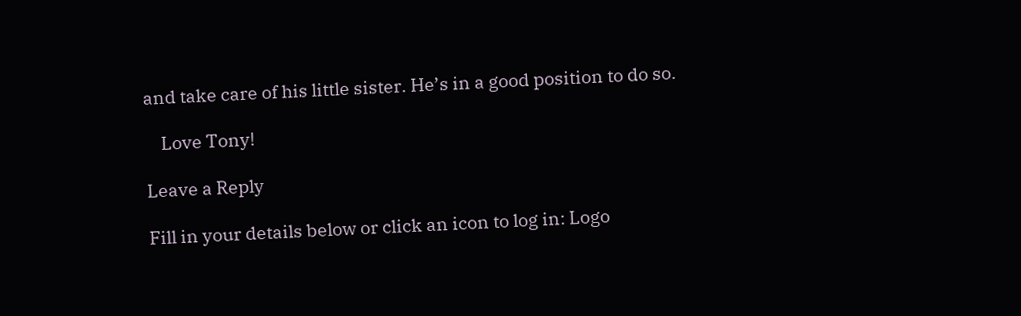and take care of his little sister. He’s in a good position to do so.

    Love Tony!

Leave a Reply

Fill in your details below or click an icon to log in: Logo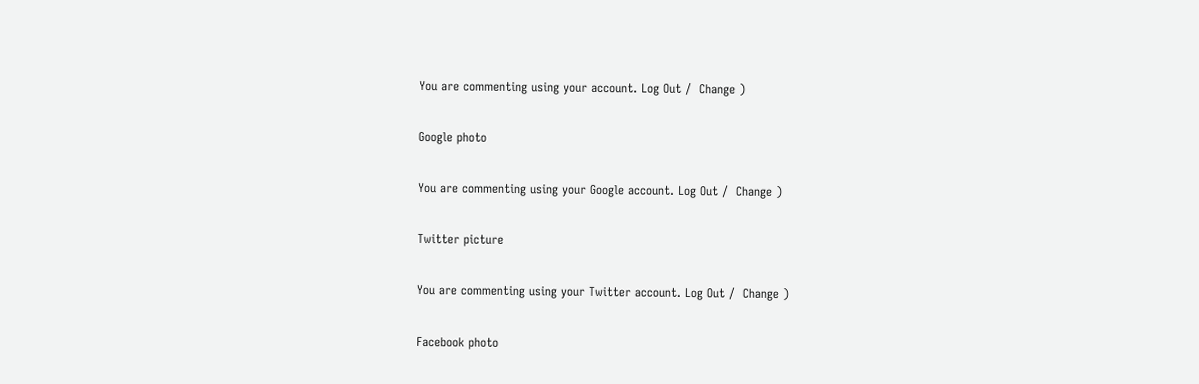You are commenting using your account. Log Out /  Change )

Google photo

You are commenting using your Google account. Log Out /  Change )

Twitter picture

You are commenting using your Twitter account. Log Out /  Change )

Facebook photo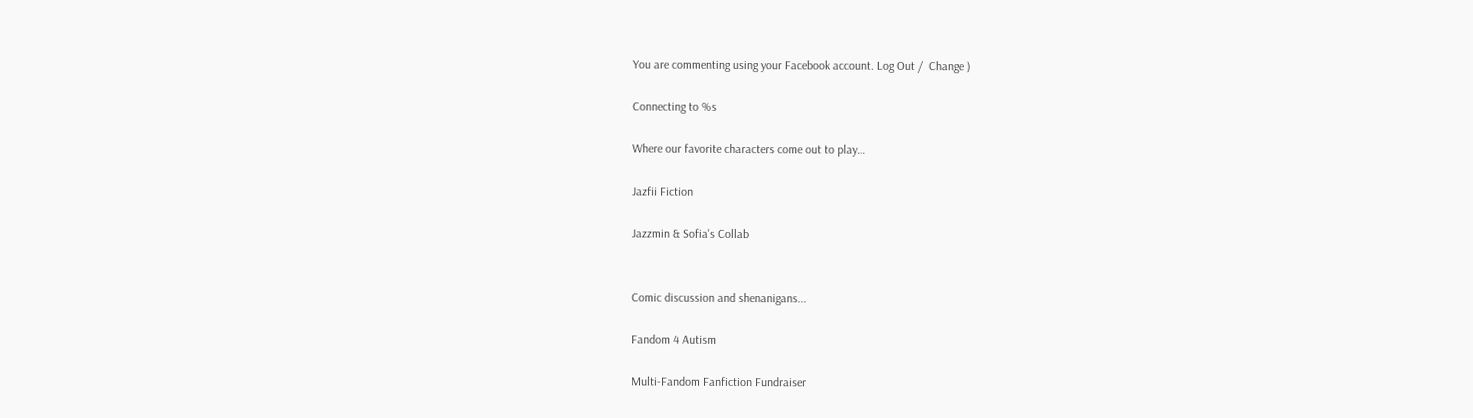You are commenting using your Facebook account. Log Out /  Change )

Connecting to %s

Where our favorite characters come out to play…

Jazfii Fiction

Jazzmin & Sofia's Collab


Comic discussion and shenanigans...

Fandom 4 Autism

Multi-Fandom Fanfiction Fundraiser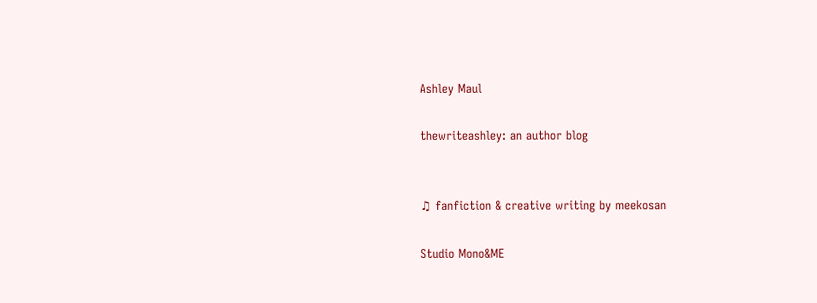Ashley Maul

thewriteashley: an author blog


♫ fanfiction & creative writing by meekosan

Studio Mono&ME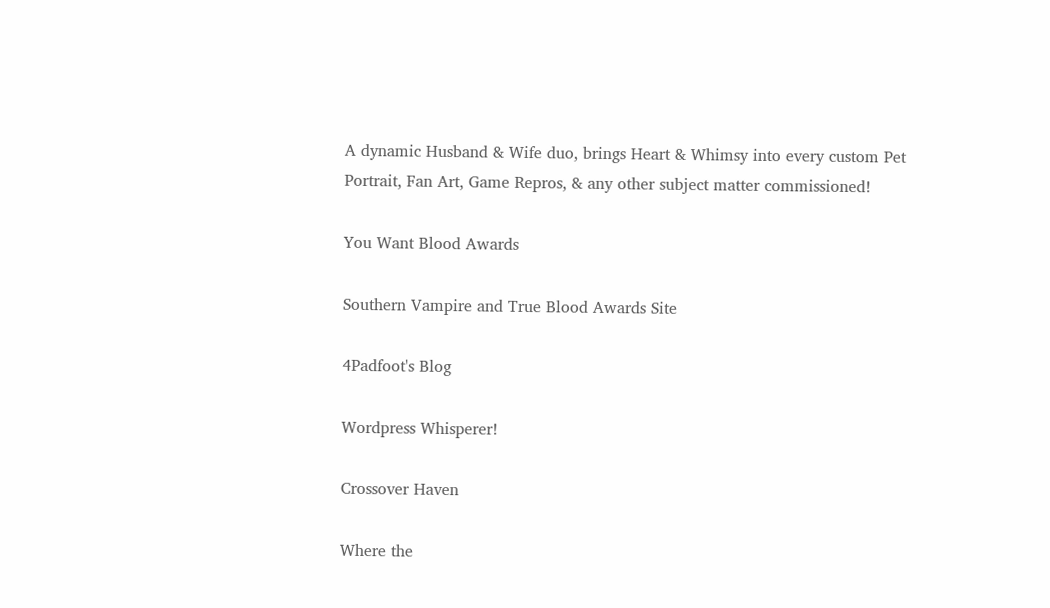A dynamic Husband & Wife duo, brings Heart & Whimsy into every custom Pet Portrait, Fan Art, Game Repros, & any other subject matter commissioned!

You Want Blood Awards

Southern Vampire and True Blood Awards Site

4Padfoot's Blog

Wordpress Whisperer!

Crossover Haven

Where the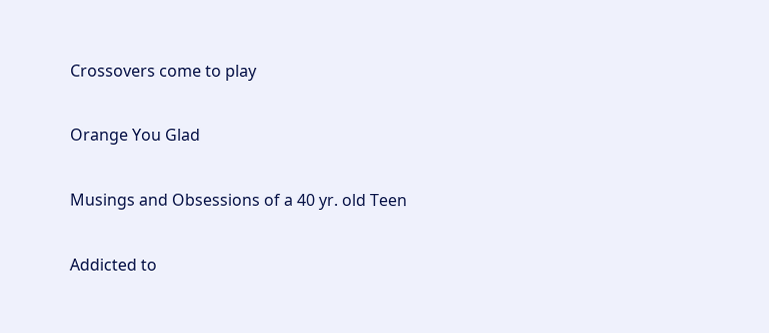Crossovers come to play

Orange You Glad

Musings and Obsessions of a 40 yr. old Teen

Addicted to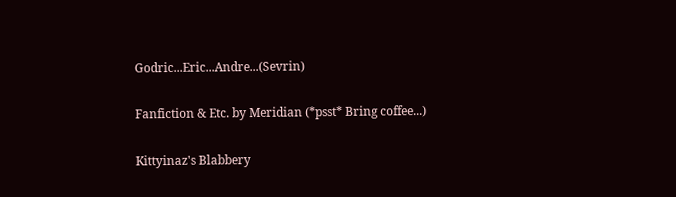Godric...Eric...Andre...(Sevrin)

Fanfiction & Etc. by Meridian (*psst* Bring coffee...)

Kittyinaz's Blabbery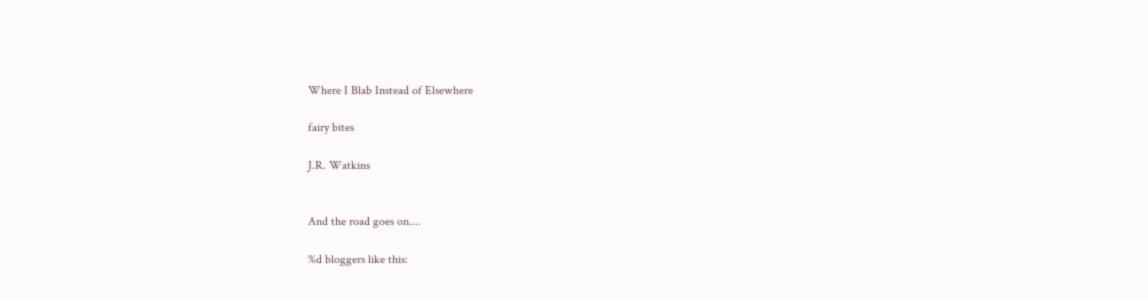Where I Blab Instead of Elsewhere

fairy bites

J.R. Watkins


And the road goes on....

%d bloggers like this: